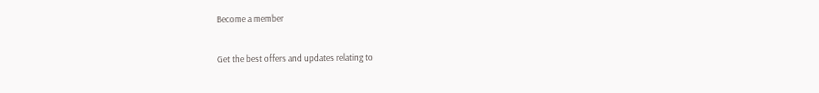Become a member

Get the best offers and updates relating to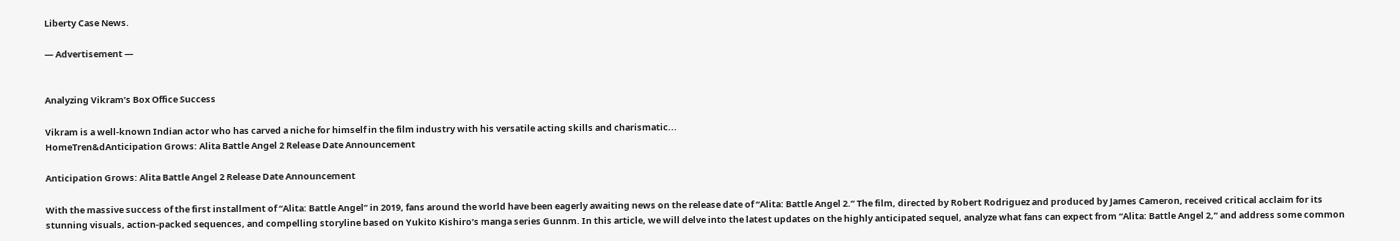Liberty Case News.

― Advertisement ―


Analyzing Vikram’s Box Office Success

Vikram is a well-known Indian actor who has carved a niche for himself in the film industry with his versatile acting skills and charismatic...
HomeTren&dAnticipation Grows: Alita Battle Angel 2 Release Date Announcement

Anticipation Grows: Alita Battle Angel 2 Release Date Announcement

With the massive success of the first installment of “Alita: Battle Angel” in 2019, fans around the world have been eagerly awaiting news on the release date of “Alita: Battle Angel 2.” The film, directed by Robert Rodriguez and produced by James Cameron, received critical acclaim for its stunning visuals, action-packed sequences, and compelling storyline based on Yukito Kishiro’s manga series Gunnm. In this article, we will delve into the latest updates on the highly anticipated sequel, analyze what fans can expect from “Alita: Battle Angel 2,” and address some common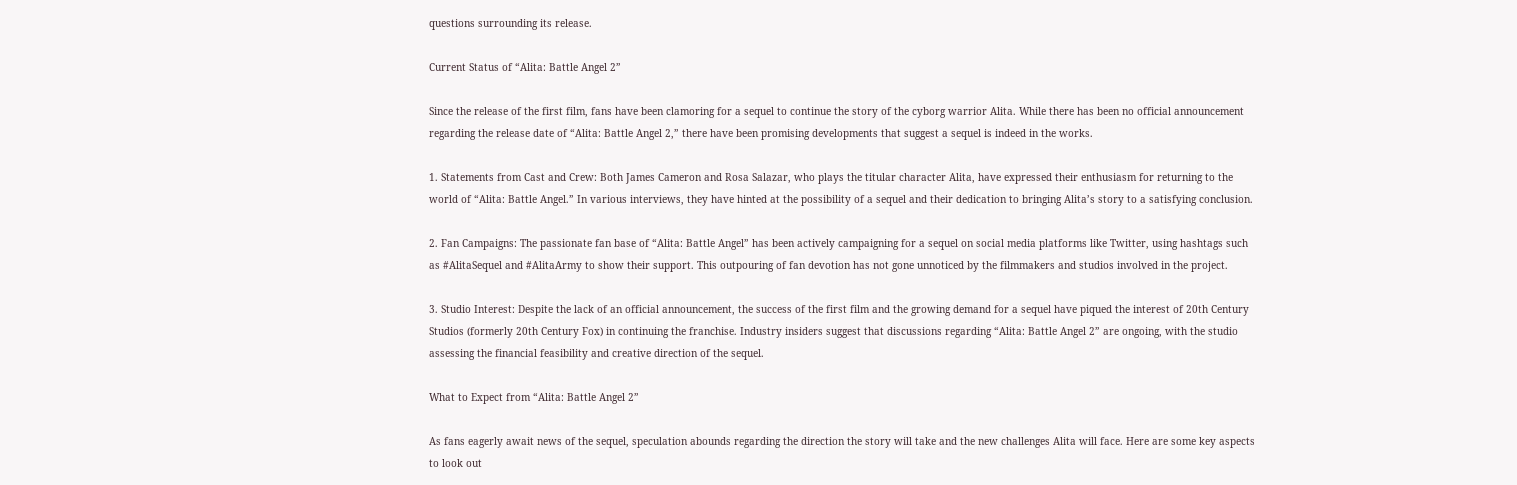questions surrounding its release.

Current Status of “Alita: Battle Angel 2”

Since the release of the first film, fans have been clamoring for a sequel to continue the story of the cyborg warrior Alita. While there has been no official announcement regarding the release date of “Alita: Battle Angel 2,” there have been promising developments that suggest a sequel is indeed in the works.

1. Statements from Cast and Crew: Both James Cameron and Rosa Salazar, who plays the titular character Alita, have expressed their enthusiasm for returning to the world of “Alita: Battle Angel.” In various interviews, they have hinted at the possibility of a sequel and their dedication to bringing Alita’s story to a satisfying conclusion.

2. Fan Campaigns: The passionate fan base of “Alita: Battle Angel” has been actively campaigning for a sequel on social media platforms like Twitter, using hashtags such as #AlitaSequel and #AlitaArmy to show their support. This outpouring of fan devotion has not gone unnoticed by the filmmakers and studios involved in the project.

3. Studio Interest: Despite the lack of an official announcement, the success of the first film and the growing demand for a sequel have piqued the interest of 20th Century Studios (formerly 20th Century Fox) in continuing the franchise. Industry insiders suggest that discussions regarding “Alita: Battle Angel 2” are ongoing, with the studio assessing the financial feasibility and creative direction of the sequel.

What to Expect from “Alita: Battle Angel 2”

As fans eagerly await news of the sequel, speculation abounds regarding the direction the story will take and the new challenges Alita will face. Here are some key aspects to look out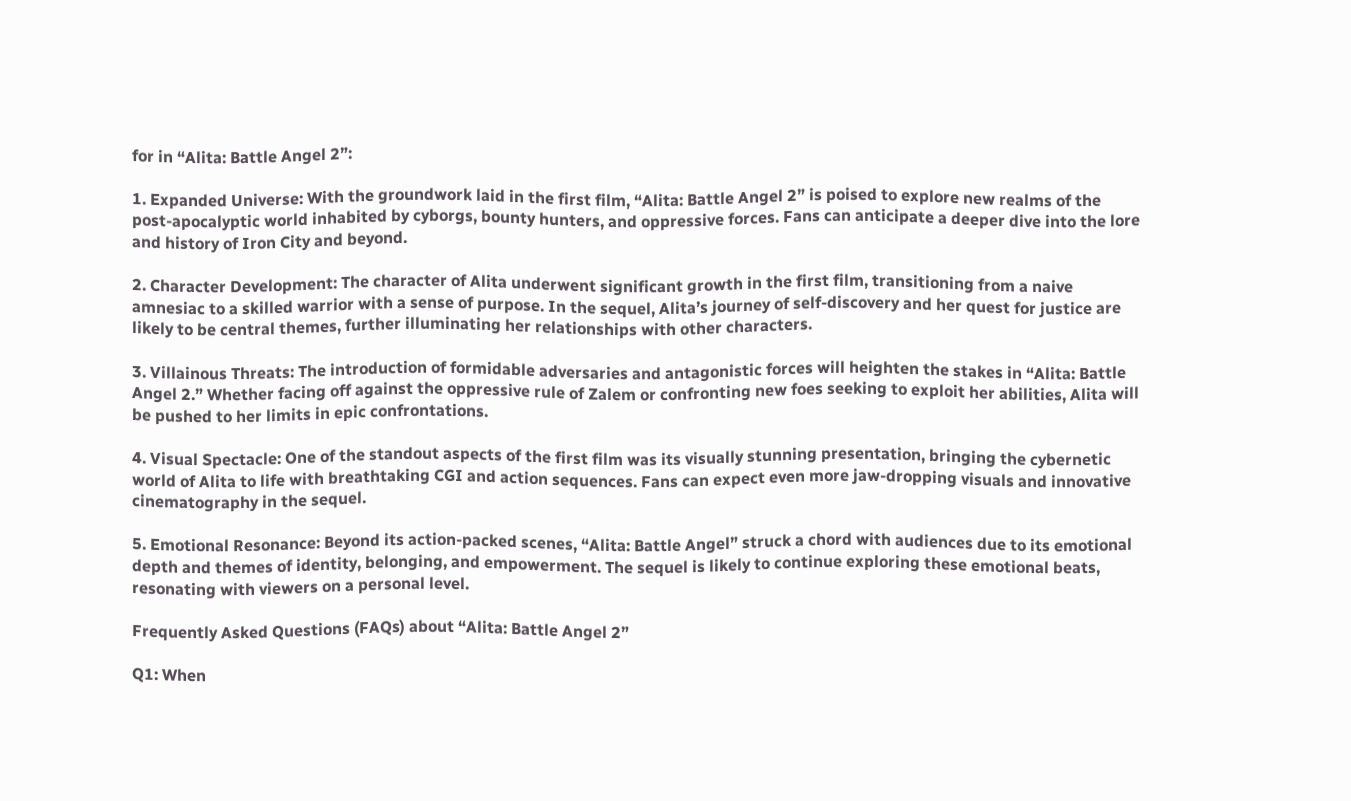for in “Alita: Battle Angel 2”:

1. Expanded Universe: With the groundwork laid in the first film, “Alita: Battle Angel 2” is poised to explore new realms of the post-apocalyptic world inhabited by cyborgs, bounty hunters, and oppressive forces. Fans can anticipate a deeper dive into the lore and history of Iron City and beyond.

2. Character Development: The character of Alita underwent significant growth in the first film, transitioning from a naive amnesiac to a skilled warrior with a sense of purpose. In the sequel, Alita’s journey of self-discovery and her quest for justice are likely to be central themes, further illuminating her relationships with other characters.

3. Villainous Threats: The introduction of formidable adversaries and antagonistic forces will heighten the stakes in “Alita: Battle Angel 2.” Whether facing off against the oppressive rule of Zalem or confronting new foes seeking to exploit her abilities, Alita will be pushed to her limits in epic confrontations.

4. Visual Spectacle: One of the standout aspects of the first film was its visually stunning presentation, bringing the cybernetic world of Alita to life with breathtaking CGI and action sequences. Fans can expect even more jaw-dropping visuals and innovative cinematography in the sequel.

5. Emotional Resonance: Beyond its action-packed scenes, “Alita: Battle Angel” struck a chord with audiences due to its emotional depth and themes of identity, belonging, and empowerment. The sequel is likely to continue exploring these emotional beats, resonating with viewers on a personal level.

Frequently Asked Questions (FAQs) about “Alita: Battle Angel 2”

Q1: When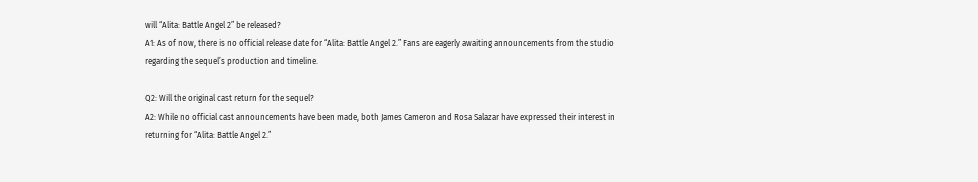will “Alita: Battle Angel 2” be released?
A1: As of now, there is no official release date for “Alita: Battle Angel 2.” Fans are eagerly awaiting announcements from the studio regarding the sequel’s production and timeline.

Q2: Will the original cast return for the sequel?
A2: While no official cast announcements have been made, both James Cameron and Rosa Salazar have expressed their interest in returning for “Alita: Battle Angel 2.”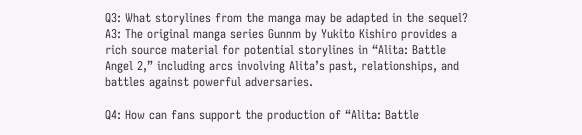Q3: What storylines from the manga may be adapted in the sequel?
A3: The original manga series Gunnm by Yukito Kishiro provides a rich source material for potential storylines in “Alita: Battle Angel 2,” including arcs involving Alita’s past, relationships, and battles against powerful adversaries.

Q4: How can fans support the production of “Alita: Battle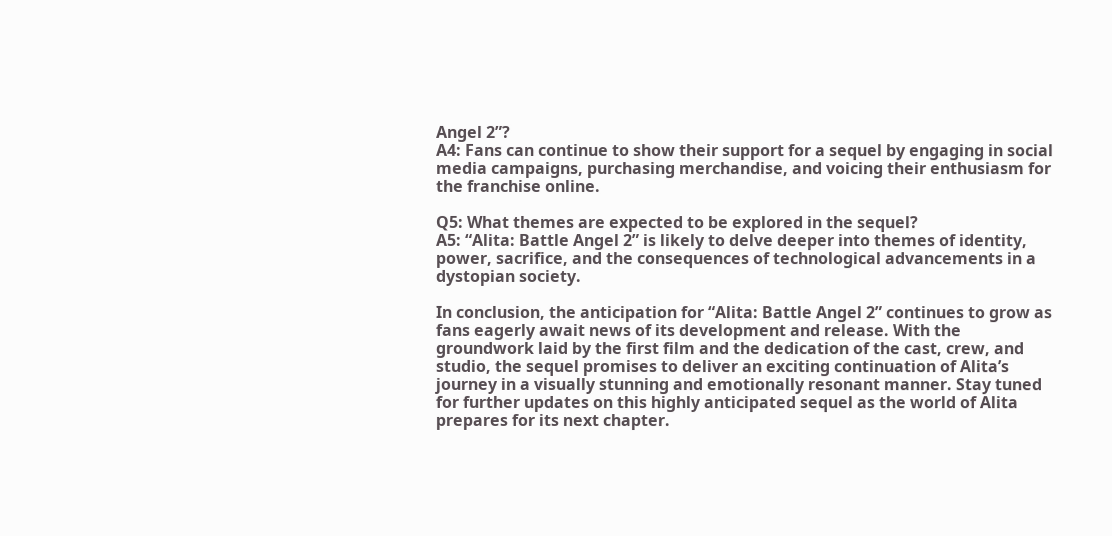Angel 2”?
A4: Fans can continue to show their support for a sequel by engaging in social media campaigns, purchasing merchandise, and voicing their enthusiasm for the franchise online.

Q5: What themes are expected to be explored in the sequel?
A5: “Alita: Battle Angel 2” is likely to delve deeper into themes of identity, power, sacrifice, and the consequences of technological advancements in a dystopian society.

In conclusion, the anticipation for “Alita: Battle Angel 2” continues to grow as fans eagerly await news of its development and release. With the groundwork laid by the first film and the dedication of the cast, crew, and studio, the sequel promises to deliver an exciting continuation of Alita’s journey in a visually stunning and emotionally resonant manner. Stay tuned for further updates on this highly anticipated sequel as the world of Alita prepares for its next chapter.